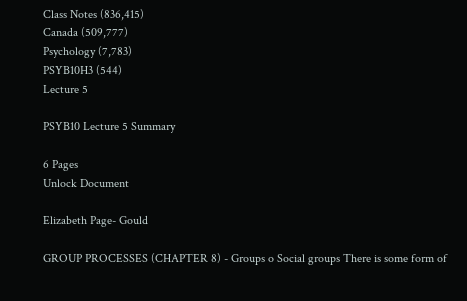Class Notes (836,415)
Canada (509,777)
Psychology (7,783)
PSYB10H3 (544)
Lecture 5

PSYB10 Lecture 5 Summary

6 Pages
Unlock Document

Elizabeth Page- Gould

GROUP PROCESSES (CHAPTER 8) - Groups o Social groups There is some form of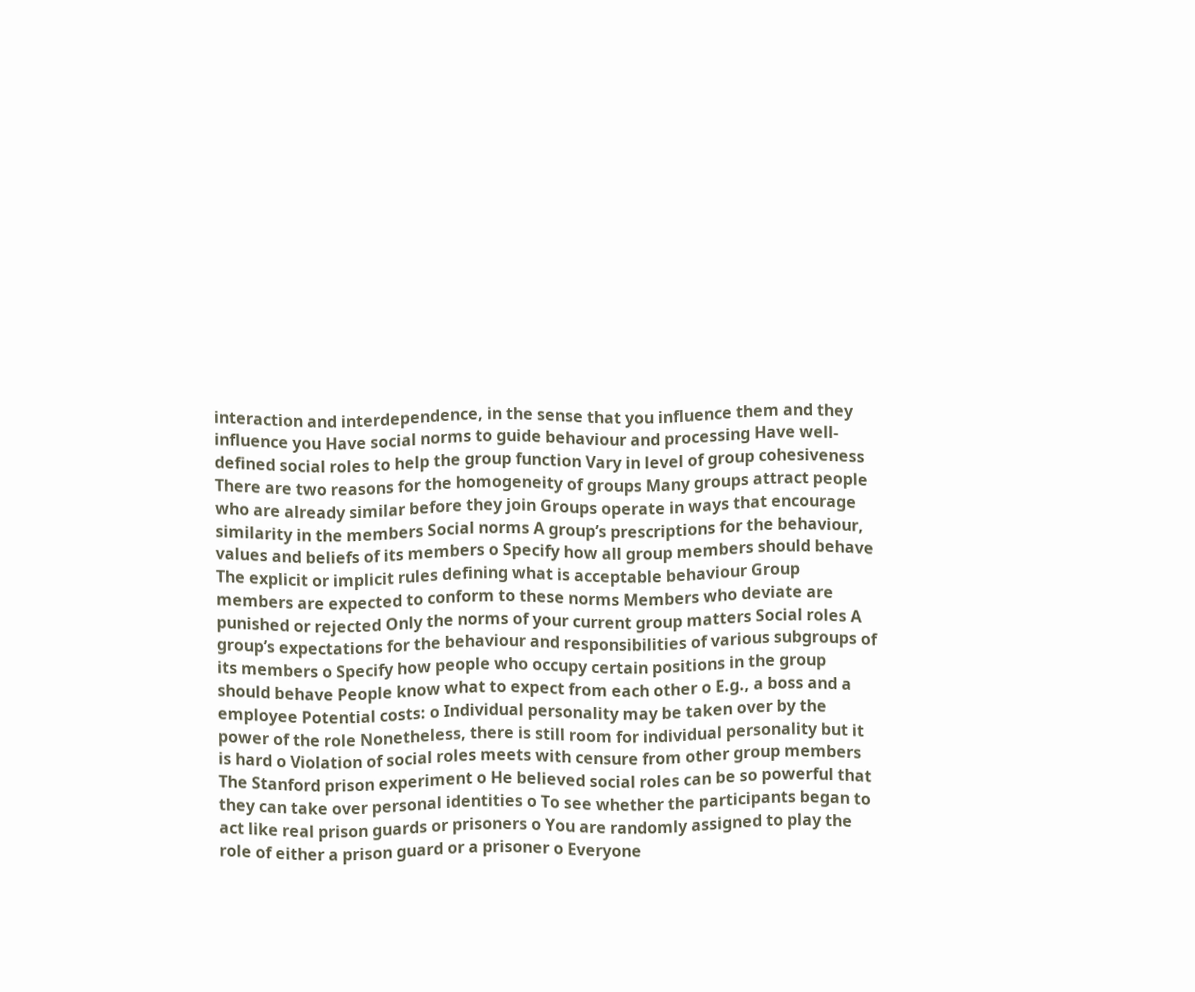interaction and interdependence, in the sense that you influence them and they influence you Have social norms to guide behaviour and processing Have well-defined social roles to help the group function Vary in level of group cohesiveness There are two reasons for the homogeneity of groups Many groups attract people who are already similar before they join Groups operate in ways that encourage similarity in the members Social norms A group’s prescriptions for the behaviour, values and beliefs of its members o Specify how all group members should behave The explicit or implicit rules defining what is acceptable behaviour Group members are expected to conform to these norms Members who deviate are punished or rejected Only the norms of your current group matters Social roles A group’s expectations for the behaviour and responsibilities of various subgroups of its members o Specify how people who occupy certain positions in the group should behave People know what to expect from each other o E.g., a boss and a employee Potential costs: o Individual personality may be taken over by the power of the role Nonetheless, there is still room for individual personality but it is hard o Violation of social roles meets with censure from other group members The Stanford prison experiment o He believed social roles can be so powerful that they can take over personal identities o To see whether the participants began to act like real prison guards or prisoners o You are randomly assigned to play the role of either a prison guard or a prisoner o Everyone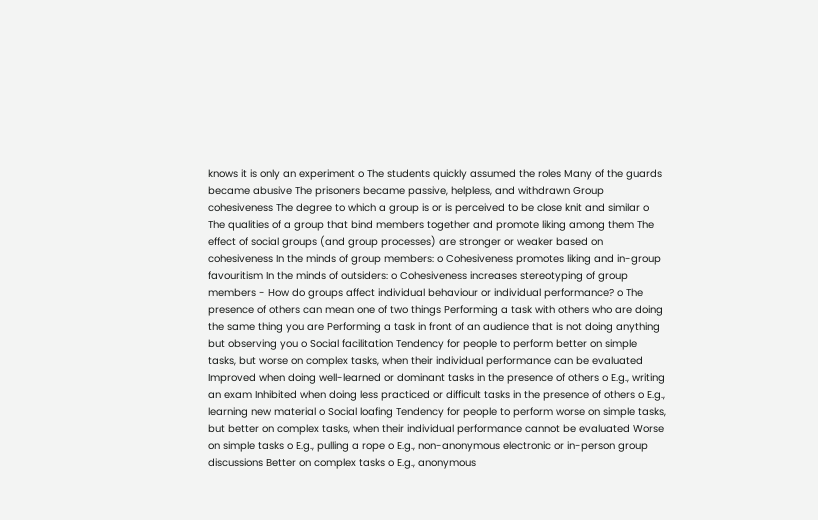knows it is only an experiment o The students quickly assumed the roles Many of the guards became abusive The prisoners became passive, helpless, and withdrawn Group cohesiveness The degree to which a group is or is perceived to be close knit and similar o The qualities of a group that bind members together and promote liking among them The effect of social groups (and group processes) are stronger or weaker based on cohesiveness In the minds of group members: o Cohesiveness promotes liking and in-group favouritism In the minds of outsiders: o Cohesiveness increases stereotyping of group members - How do groups affect individual behaviour or individual performance? o The presence of others can mean one of two things Performing a task with others who are doing the same thing you are Performing a task in front of an audience that is not doing anything but observing you o Social facilitation Tendency for people to perform better on simple tasks, but worse on complex tasks, when their individual performance can be evaluated Improved when doing well-learned or dominant tasks in the presence of others o E.g., writing an exam Inhibited when doing less practiced or difficult tasks in the presence of others o E.g., learning new material o Social loafing Tendency for people to perform worse on simple tasks, but better on complex tasks, when their individual performance cannot be evaluated Worse on simple tasks o E.g., pulling a rope o E.g., non-anonymous electronic or in-person group discussions Better on complex tasks o E.g., anonymous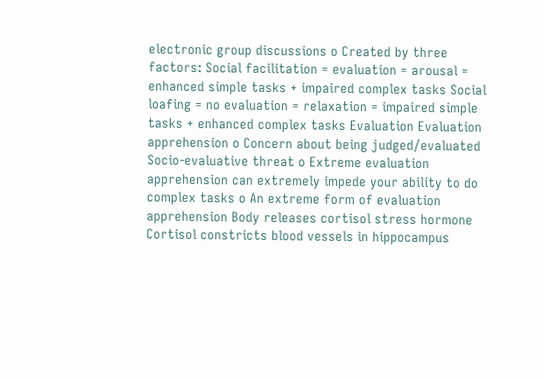electronic group discussions o Created by three factors: Social facilitation = evaluation = arousal = enhanced simple tasks + impaired complex tasks Social loafing = no evaluation = relaxation = impaired simple tasks + enhanced complex tasks Evaluation Evaluation apprehension o Concern about being judged/evaluated Socio-evaluative threat o Extreme evaluation apprehension can extremely impede your ability to do complex tasks o An extreme form of evaluation apprehension Body releases cortisol stress hormone Cortisol constricts blood vessels in hippocampus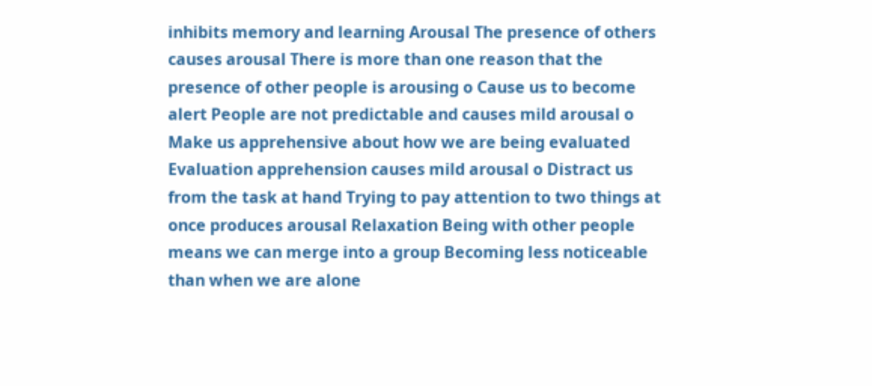inhibits memory and learning Arousal The presence of others causes arousal There is more than one reason that the presence of other people is arousing o Cause us to become alert People are not predictable and causes mild arousal o Make us apprehensive about how we are being evaluated Evaluation apprehension causes mild arousal o Distract us from the task at hand Trying to pay attention to two things at once produces arousal Relaxation Being with other people means we can merge into a group Becoming less noticeable than when we are alone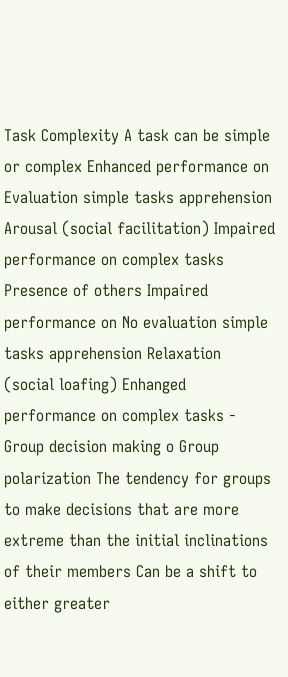Task Complexity A task can be simple or complex Enhanced performance on Evaluation simple tasks apprehension Arousal (social facilitation) Impaired performance on complex tasks Presence of others Impaired performance on No evaluation simple tasks apprehension Relaxation (social loafing) Enhanged performance on complex tasks - Group decision making o Group polarization The tendency for groups to make decisions that are more extreme than the initial inclinations of their members Can be a shift to either greater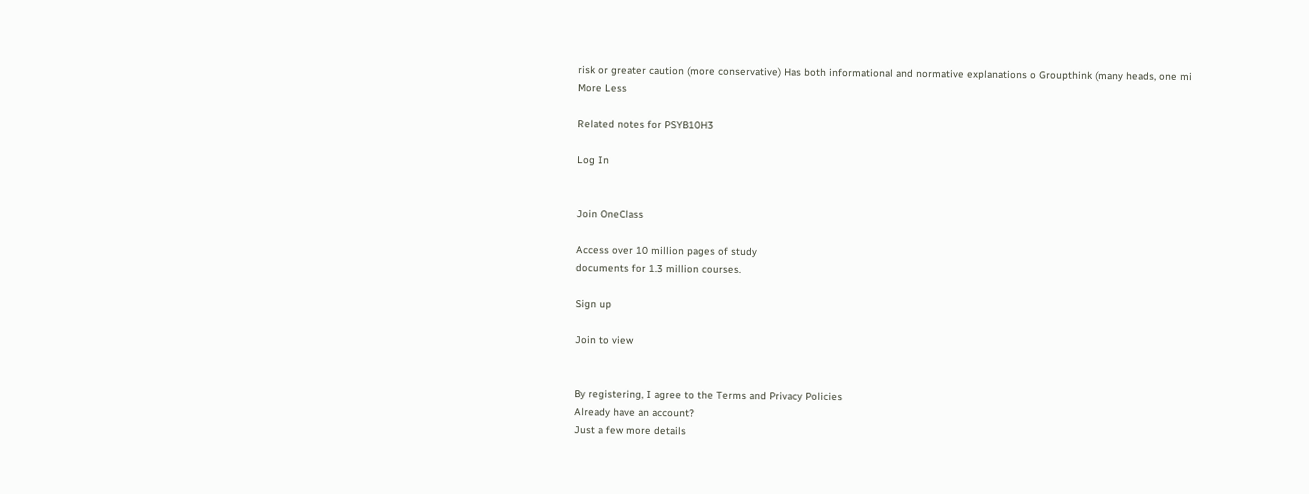risk or greater caution (more conservative) Has both informational and normative explanations o Groupthink (many heads, one mi
More Less

Related notes for PSYB10H3

Log In


Join OneClass

Access over 10 million pages of study
documents for 1.3 million courses.

Sign up

Join to view


By registering, I agree to the Terms and Privacy Policies
Already have an account?
Just a few more details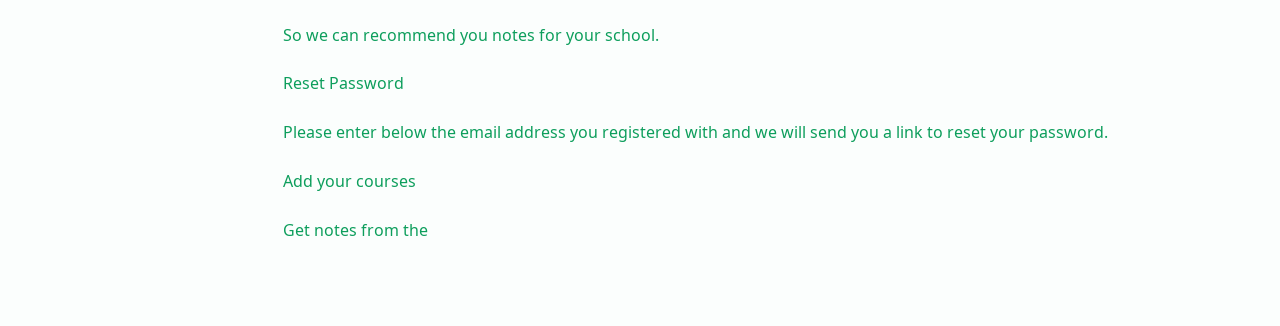So we can recommend you notes for your school.

Reset Password

Please enter below the email address you registered with and we will send you a link to reset your password.

Add your courses

Get notes from the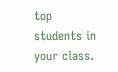top students in your class.